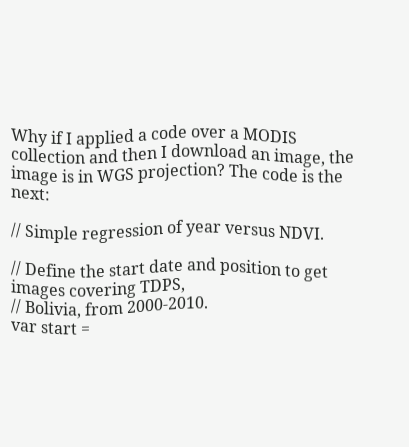Why if I applied a code over a MODIS collection and then I download an image, the image is in WGS projection? The code is the next:

// Simple regression of year versus NDVI.

// Define the start date and position to get images covering TDPS,
// Bolivia, from 2000-2010.
var start =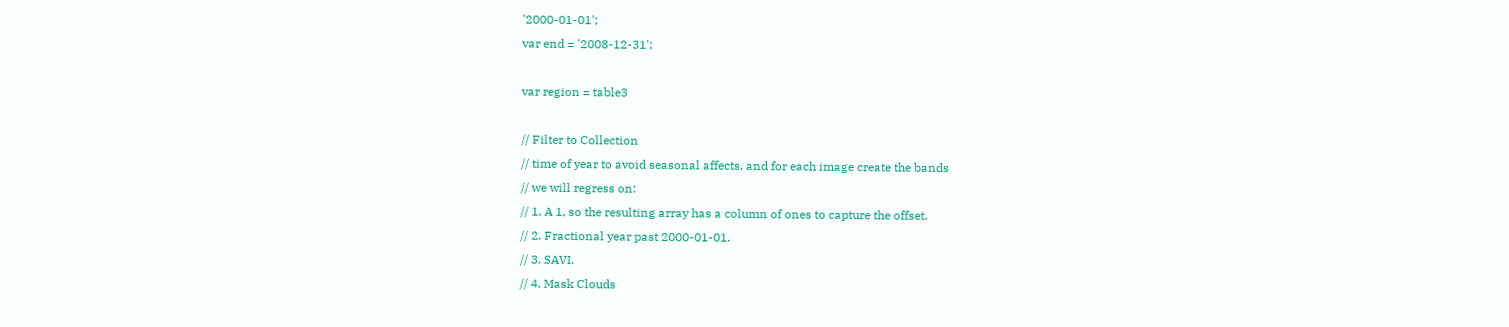'2000-01-01';
var end = '2008-12-31';

var region = table3

// Filter to Collection
// time of year to avoid seasonal affects, and for each image create the bands
// we will regress on:
// 1. A 1, so the resulting array has a column of ones to capture the offset.
// 2. Fractional year past 2000-01-01.
// 3. SAVI.
// 4. Mask Clouds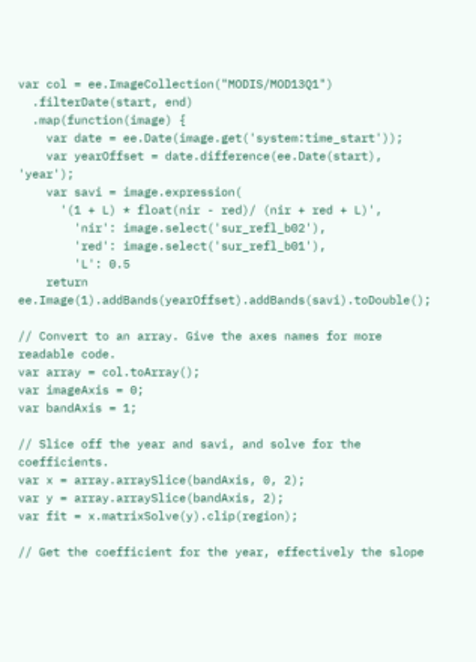var col = ee.ImageCollection("MODIS/MOD13Q1")
  .filterDate(start, end)
  .map(function(image) {
    var date = ee.Date(image.get('system:time_start'));
    var yearOffset = date.difference(ee.Date(start), 'year');
    var savi = image.expression(
      '(1 + L) * float(nir - red)/ (nir + red + L)',
        'nir': image.select('sur_refl_b02'),
        'red': image.select('sur_refl_b01'),
        'L': 0.5
    return ee.Image(1).addBands(yearOffset).addBands(savi).toDouble();

// Convert to an array. Give the axes names for more readable code.
var array = col.toArray();
var imageAxis = 0;
var bandAxis = 1;

// Slice off the year and savi, and solve for the coefficients.
var x = array.arraySlice(bandAxis, 0, 2);
var y = array.arraySlice(bandAxis, 2);
var fit = x.matrixSolve(y).clip(region);

// Get the coefficient for the year, effectively the slope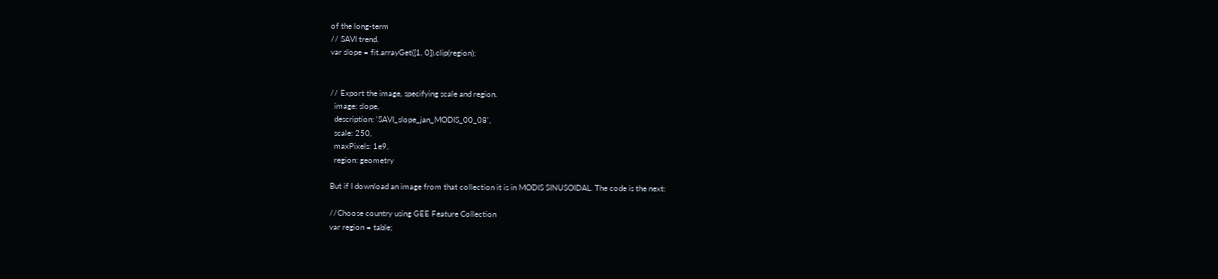of the long-term
// SAVI trend.
var slope = fit.arrayGet([1, 0]).clip(region);


// Export the image, specifying scale and region.
  image: slope,
  description: 'SAVI_slope_jan_MODIS_00_08',
  scale: 250,
  maxPixels: 1e9,
  region: geometry

But if I download an image from that collection it is in MODIS SINUSOIDAL. The code is the next:

//Choose country using GEE Feature Collection
var region = table;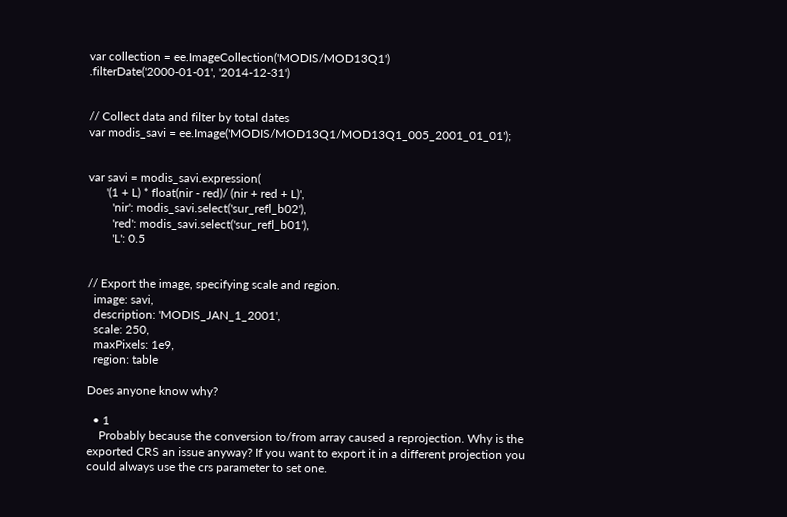var collection = ee.ImageCollection('MODIS/MOD13Q1')
.filterDate('2000-01-01', '2014-12-31')


// Collect data and filter by total dates
var modis_savi = ee.Image('MODIS/MOD13Q1/MOD13Q1_005_2001_01_01');


var savi = modis_savi.expression(
      '(1 + L) * float(nir - red)/ (nir + red + L)',
        'nir': modis_savi.select('sur_refl_b02'),
        'red': modis_savi.select('sur_refl_b01'),
        'L': 0.5


// Export the image, specifying scale and region.
  image: savi,
  description: 'MODIS_JAN_1_2001',
  scale: 250,
  maxPixels: 1e9,
  region: table

Does anyone know why?

  • 1
    Probably because the conversion to/from array caused a reprojection. Why is the exported CRS an issue anyway? If you want to export it in a different projection you could always use the crs parameter to set one.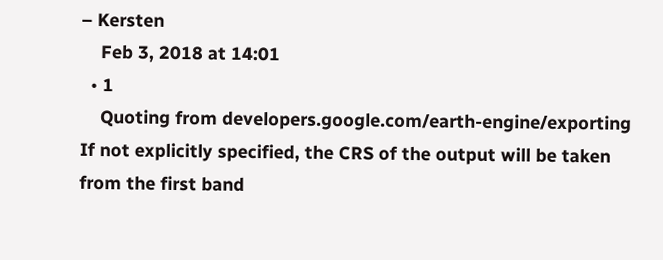– Kersten
    Feb 3, 2018 at 14:01
  • 1
    Quoting from developers.google.com/earth-engine/exporting If not explicitly specified, the CRS of the output will be taken from the first band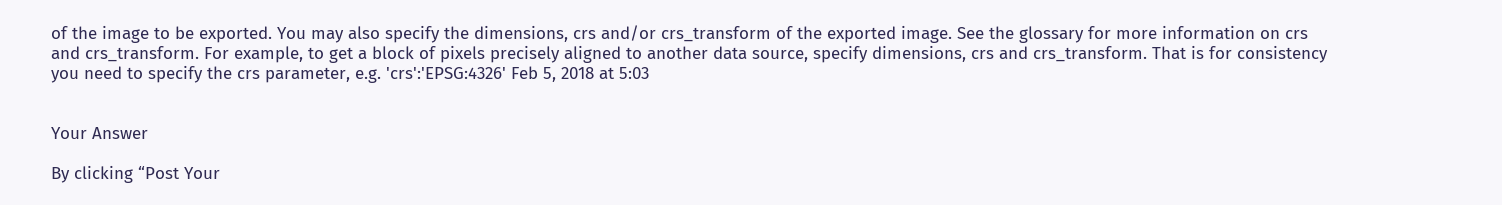of the image to be exported. You may also specify the dimensions, crs and/or crs_transform of the exported image. See the glossary for more information on crs and crs_transform. For example, to get a block of pixels precisely aligned to another data source, specify dimensions, crs and crs_transform. That is for consistency you need to specify the crs parameter, e.g. 'crs':'EPSG:4326' Feb 5, 2018 at 5:03


Your Answer

By clicking “Post Your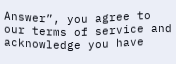Answer”, you agree to our terms of service and acknowledge you have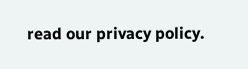read our privacy policy.